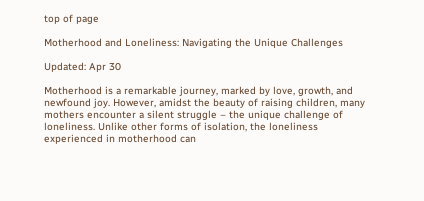top of page

Motherhood and Loneliness: Navigating the Unique Challenges

Updated: Apr 30

Motherhood is a remarkable journey, marked by love, growth, and newfound joy. However, amidst the beauty of raising children, many mothers encounter a silent struggle – the unique challenge of loneliness. Unlike other forms of isolation, the loneliness experienced in motherhood can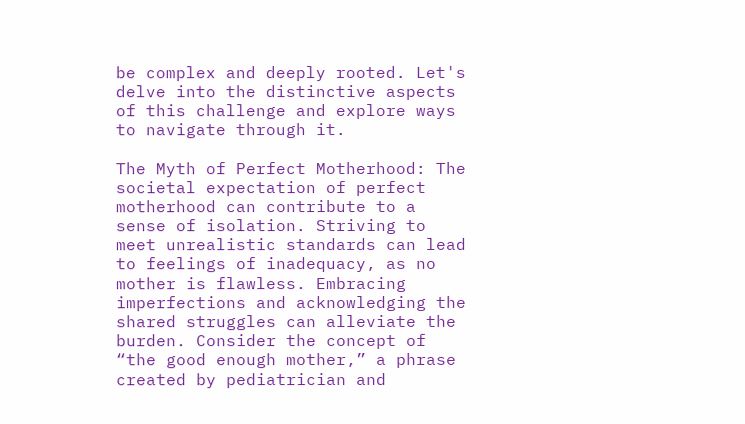be complex and deeply rooted. Let's delve into the distinctive aspects of this challenge and explore ways to navigate through it.

The Myth of Perfect Motherhood: The societal expectation of perfect motherhood can contribute to a sense of isolation. Striving to meet unrealistic standards can lead to feelings of inadequacy, as no mother is flawless. Embracing imperfections and acknowledging the shared struggles can alleviate the burden. Consider the concept of “the good enough mother,” a phrase created by pediatrician and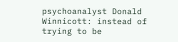psychoanalyst Donald Winnicott: instead of trying to be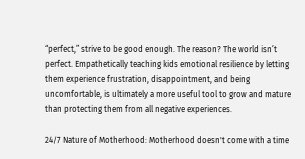“perfect,” strive to be good enough. The reason? The world isn’t perfect. Empathetically teaching kids emotional resilience by letting them experience frustration, disappointment, and being uncomfortable, is ultimately a more useful tool to grow and mature than protecting them from all negative experiences.

24/7 Nature of Motherhood: Motherhood doesn't come with a time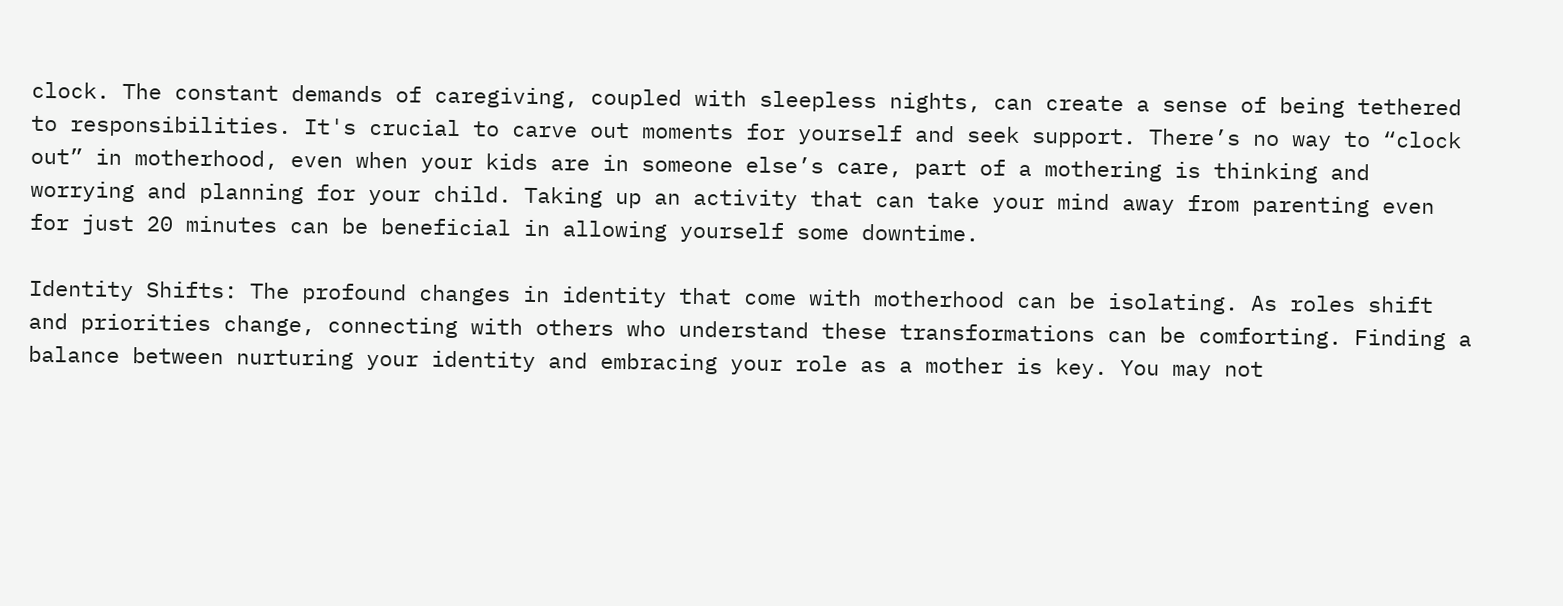clock. The constant demands of caregiving, coupled with sleepless nights, can create a sense of being tethered to responsibilities. It's crucial to carve out moments for yourself and seek support. There’s no way to “clock out” in motherhood, even when your kids are in someone else’s care, part of a mothering is thinking and worrying and planning for your child. Taking up an activity that can take your mind away from parenting even for just 20 minutes can be beneficial in allowing yourself some downtime.

Identity Shifts: The profound changes in identity that come with motherhood can be isolating. As roles shift and priorities change, connecting with others who understand these transformations can be comforting. Finding a balance between nurturing your identity and embracing your role as a mother is key. You may not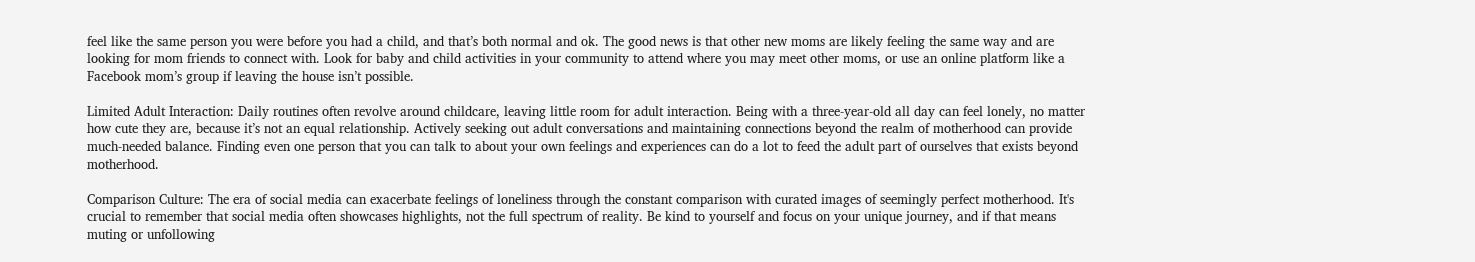feel like the same person you were before you had a child, and that’s both normal and ok. The good news is that other new moms are likely feeling the same way and are looking for mom friends to connect with. Look for baby and child activities in your community to attend where you may meet other moms, or use an online platform like a Facebook mom’s group if leaving the house isn’t possible.

Limited Adult Interaction: Daily routines often revolve around childcare, leaving little room for adult interaction. Being with a three-year-old all day can feel lonely, no matter how cute they are, because it’s not an equal relationship. Actively seeking out adult conversations and maintaining connections beyond the realm of motherhood can provide much-needed balance. Finding even one person that you can talk to about your own feelings and experiences can do a lot to feed the adult part of ourselves that exists beyond motherhood.

Comparison Culture: The era of social media can exacerbate feelings of loneliness through the constant comparison with curated images of seemingly perfect motherhood. It's crucial to remember that social media often showcases highlights, not the full spectrum of reality. Be kind to yourself and focus on your unique journey, and if that means muting or unfollowing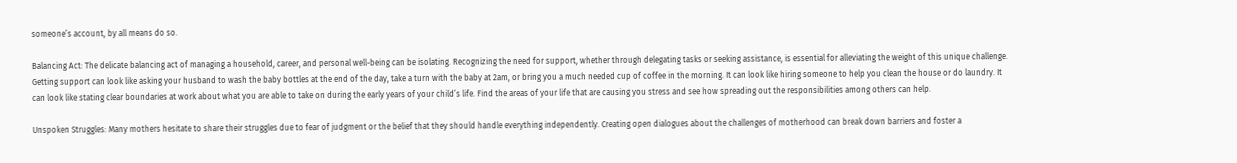someone’s account, by all means do so.

Balancing Act: The delicate balancing act of managing a household, career, and personal well-being can be isolating. Recognizing the need for support, whether through delegating tasks or seeking assistance, is essential for alleviating the weight of this unique challenge. Getting support can look like asking your husband to wash the baby bottles at the end of the day, take a turn with the baby at 2am, or bring you a much needed cup of coffee in the morning. It can look like hiring someone to help you clean the house or do laundry. It can look like stating clear boundaries at work about what you are able to take on during the early years of your child’s life. Find the areas of your life that are causing you stress and see how spreading out the responsibilities among others can help.

Unspoken Struggles: Many mothers hesitate to share their struggles due to fear of judgment or the belief that they should handle everything independently. Creating open dialogues about the challenges of motherhood can break down barriers and foster a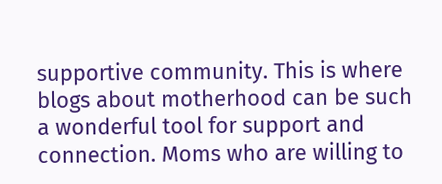supportive community. This is where blogs about motherhood can be such a wonderful tool for support and connection. Moms who are willing to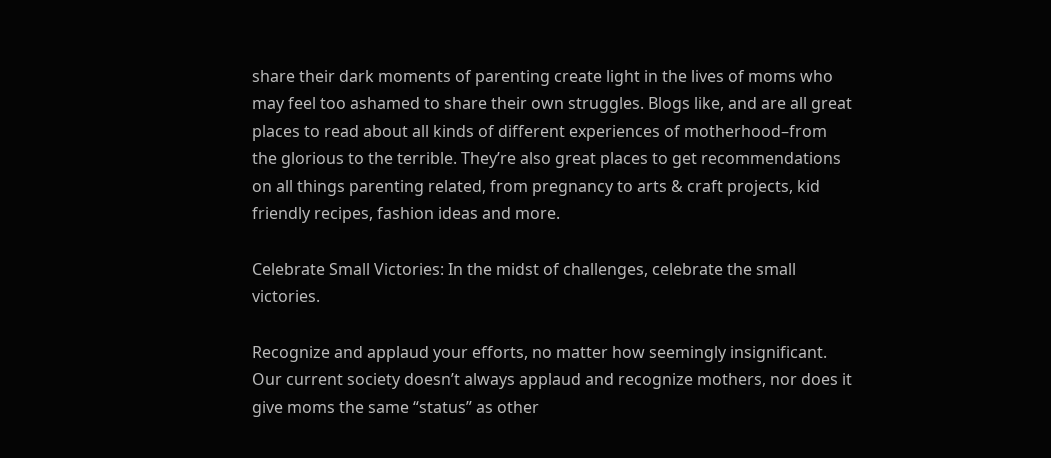share their dark moments of parenting create light in the lives of moms who may feel too ashamed to share their own struggles. Blogs like, and are all great places to read about all kinds of different experiences of motherhood–from the glorious to the terrible. They’re also great places to get recommendations on all things parenting related, from pregnancy to arts & craft projects, kid friendly recipes, fashion ideas and more.

Celebrate Small Victories: In the midst of challenges, celebrate the small victories.

Recognize and applaud your efforts, no matter how seemingly insignificant. Our current society doesn’t always applaud and recognize mothers, nor does it give moms the same “status” as other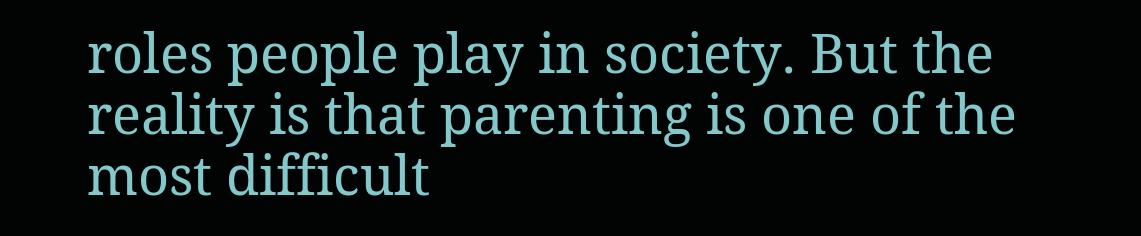roles people play in society. But the reality is that parenting is one of the most difficult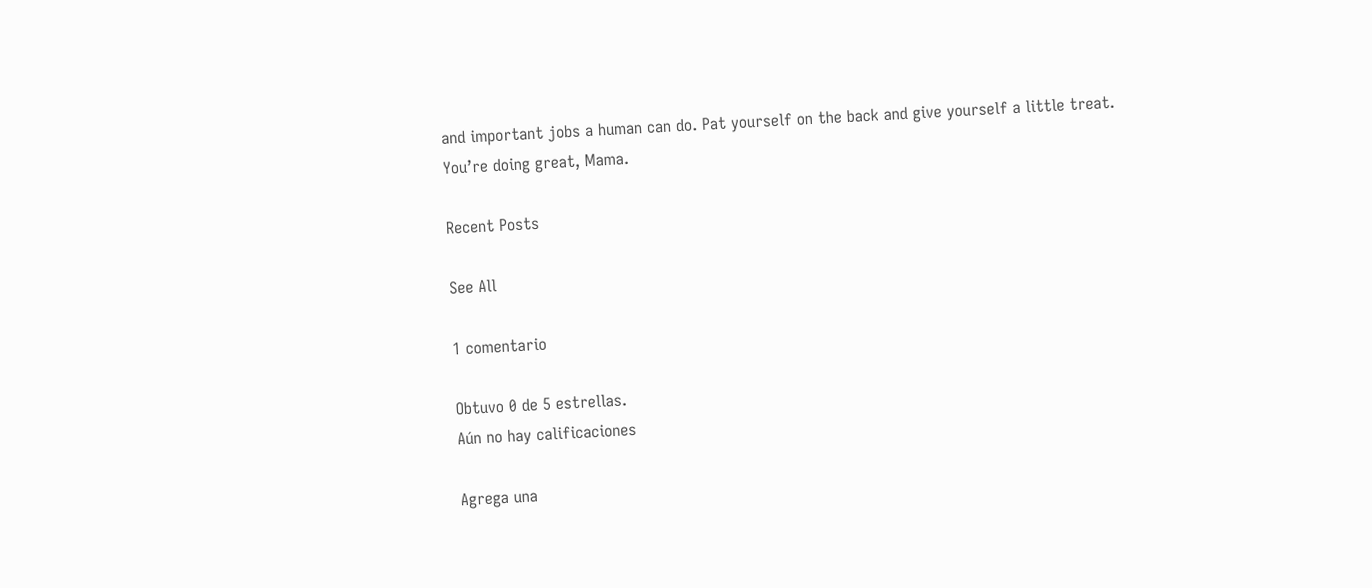and important jobs a human can do. Pat yourself on the back and give yourself a little treat. You’re doing great, Mama.

Recent Posts

See All

1 comentario

Obtuvo 0 de 5 estrellas.
Aún no hay calificaciones

Agrega una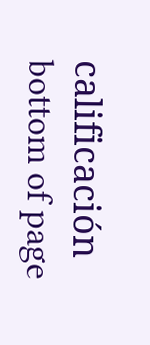calificación
bottom of page